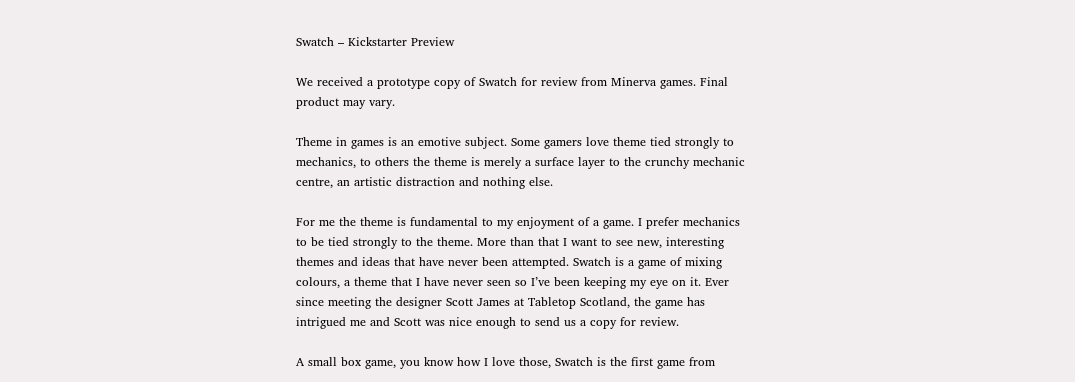Swatch – Kickstarter Preview

We received a prototype copy of Swatch for review from Minerva games. Final product may vary.

Theme in games is an emotive subject. Some gamers love theme tied strongly to mechanics, to others the theme is merely a surface layer to the crunchy mechanic centre, an artistic distraction and nothing else.

For me the theme is fundamental to my enjoyment of a game. I prefer mechanics to be tied strongly to the theme. More than that I want to see new, interesting themes and ideas that have never been attempted. Swatch is a game of mixing colours, a theme that I have never seen so I’ve been keeping my eye on it. Ever since meeting the designer Scott James at Tabletop Scotland, the game has intrigued me and Scott was nice enough to send us a copy for review.

A small box game, you know how I love those, Swatch is the first game from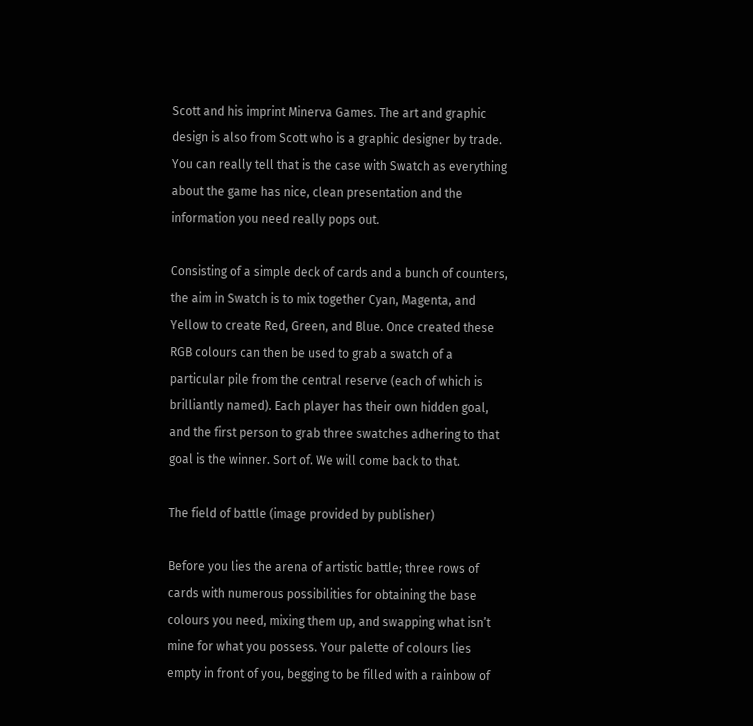Scott and his imprint Minerva Games. The art and graphic design is also from Scott who is a graphic designer by trade. You can really tell that is the case with Swatch as everything about the game has nice, clean presentation and the information you need really pops out.

Consisting of a simple deck of cards and a bunch of counters, the aim in Swatch is to mix together Cyan, Magenta, and Yellow to create Red, Green, and Blue. Once created these RGB colours can then be used to grab a swatch of a particular pile from the central reserve (each of which is brilliantly named). Each player has their own hidden goal, and the first person to grab three swatches adhering to that goal is the winner. Sort of. We will come back to that.

The field of battle (image provided by publisher)

Before you lies the arena of artistic battle; three rows of cards with numerous possibilities for obtaining the base colours you need, mixing them up, and swapping what isn’t mine for what you possess. Your palette of colours lies empty in front of you, begging to be filled with a rainbow of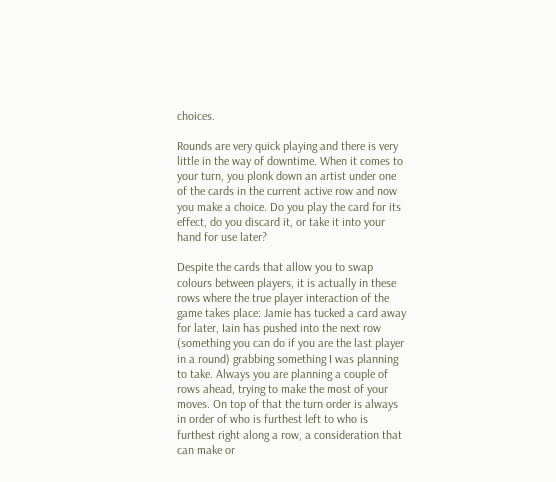choices.

Rounds are very quick playing and there is very little in the way of downtime. When it comes to your turn, you plonk down an artist under one of the cards in the current active row and now you make a choice. Do you play the card for its effect, do you discard it, or take it into your hand for use later?

Despite the cards that allow you to swap colours between players, it is actually in these rows where the true player interaction of the game takes place: Jamie has tucked a card away for later, Iain has pushed into the next row (something you can do if you are the last player in a round) grabbing something I was planning to take. Always you are planning a couple of rows ahead, trying to make the most of your moves. On top of that the turn order is always in order of who is furthest left to who is furthest right along a row, a consideration that can make or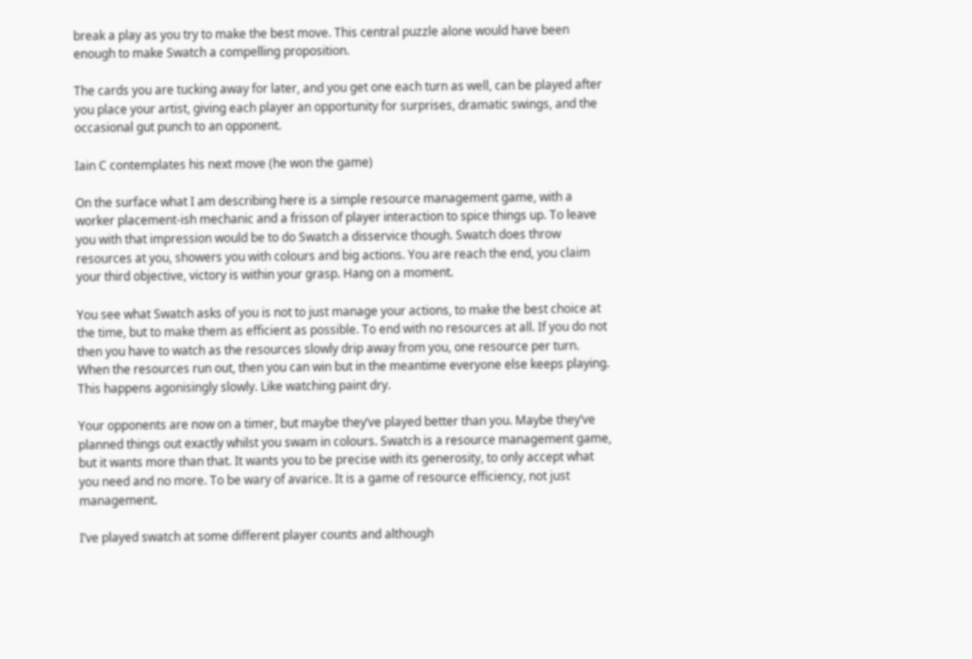break a play as you try to make the best move. This central puzzle alone would have been enough to make Swatch a compelling proposition.

The cards you are tucking away for later, and you get one each turn as well, can be played after you place your artist, giving each player an opportunity for surprises, dramatic swings, and the occasional gut punch to an opponent.

Iain C contemplates his next move (he won the game)

On the surface what I am describing here is a simple resource management game, with a worker placement-ish mechanic and a frisson of player interaction to spice things up. To leave you with that impression would be to do Swatch a disservice though. Swatch does throw resources at you, showers you with colours and big actions. You are reach the end, you claim your third objective, victory is within your grasp. Hang on a moment.

You see what Swatch asks of you is not to just manage your actions, to make the best choice at the time, but to make them as efficient as possible. To end with no resources at all. If you do not then you have to watch as the resources slowly drip away from you, one resource per turn. When the resources run out, then you can win but in the meantime everyone else keeps playing. This happens agonisingly slowly. Like watching paint dry.

Your opponents are now on a timer, but maybe they’ve played better than you. Maybe they’ve planned things out exactly whilst you swam in colours. Swatch is a resource management game, but it wants more than that. It wants you to be precise with its generosity, to only accept what you need and no more. To be wary of avarice. It is a game of resource efficiency, not just management.

I’ve played swatch at some different player counts and although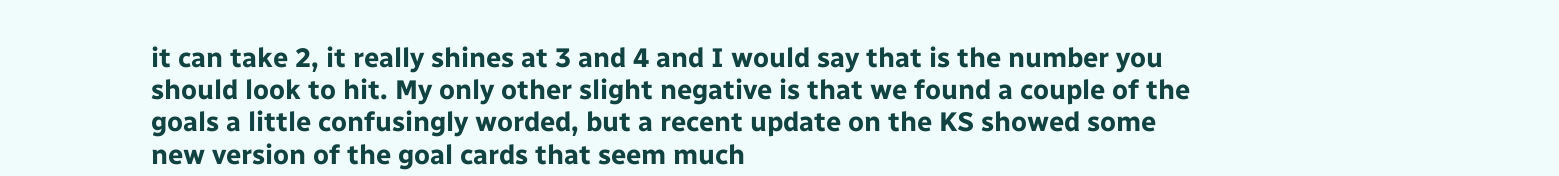it can take 2, it really shines at 3 and 4 and I would say that is the number you should look to hit. My only other slight negative is that we found a couple of the goals a little confusingly worded, but a recent update on the KS showed some new version of the goal cards that seem much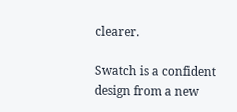clearer.

Swatch is a confident design from a new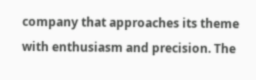company that approaches its theme with enthusiasm and precision. The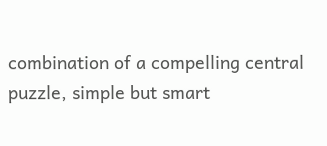combination of a compelling central puzzle, simple but smart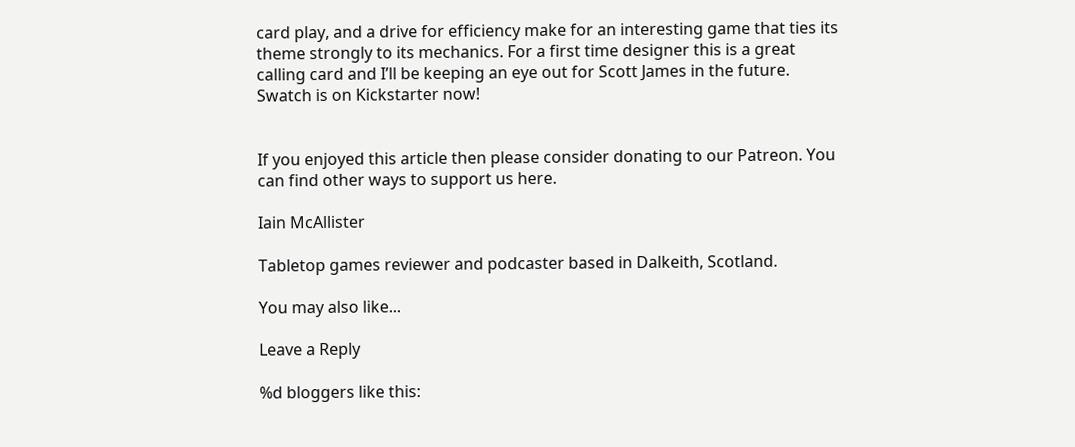card play, and a drive for efficiency make for an interesting game that ties its theme strongly to its mechanics. For a first time designer this is a great calling card and I’ll be keeping an eye out for Scott James in the future. Swatch is on Kickstarter now!


If you enjoyed this article then please consider donating to our Patreon. You can find other ways to support us here.

Iain McAllister

Tabletop games reviewer and podcaster based in Dalkeith, Scotland.

You may also like...

Leave a Reply

%d bloggers like this: